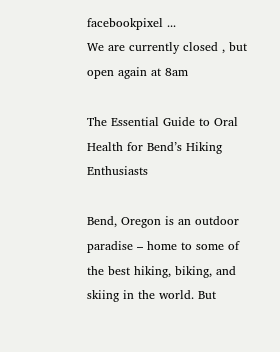facebookpixel ...
We are currently closed , but open again at 8am

The Essential Guide to Oral Health for Bend’s Hiking Enthusiasts

Bend, Oregon is an outdoor paradise – home to some of the best hiking, biking, and skiing in the world. But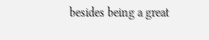besides being a great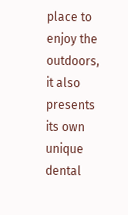place to enjoy the outdoors, it also presents its own unique dental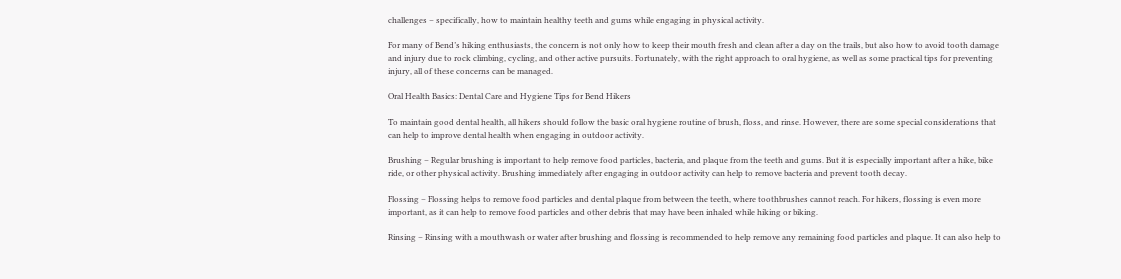challenges – specifically, how to maintain healthy teeth and gums while engaging in physical activity.

For many of Bend’s hiking enthusiasts, the concern is not only how to keep their mouth fresh and clean after a day on the trails, but also how to avoid tooth damage and injury due to rock climbing, cycling, and other active pursuits. Fortunately, with the right approach to oral hygiene, as well as some practical tips for preventing injury, all of these concerns can be managed.

Oral Health Basics: Dental Care and Hygiene Tips for Bend Hikers

To maintain good dental health, all hikers should follow the basic oral hygiene routine of brush, floss, and rinse. However, there are some special considerations that can help to improve dental health when engaging in outdoor activity.

Brushing – Regular brushing is important to help remove food particles, bacteria, and plaque from the teeth and gums. But it is especially important after a hike, bike ride, or other physical activity. Brushing immediately after engaging in outdoor activity can help to remove bacteria and prevent tooth decay.

Flossing – Flossing helps to remove food particles and dental plaque from between the teeth, where toothbrushes cannot reach. For hikers, flossing is even more important, as it can help to remove food particles and other debris that may have been inhaled while hiking or biking.

Rinsing – Rinsing with a mouthwash or water after brushing and flossing is recommended to help remove any remaining food particles and plaque. It can also help to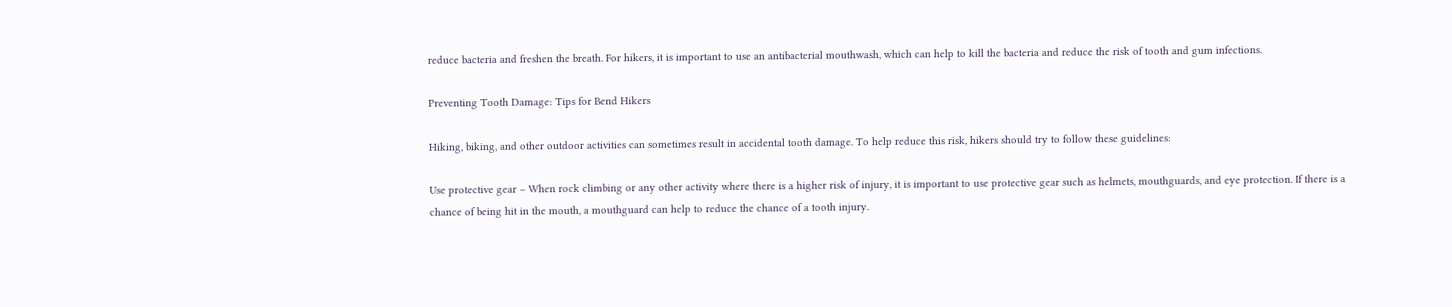reduce bacteria and freshen the breath. For hikers, it is important to use an antibacterial mouthwash, which can help to kill the bacteria and reduce the risk of tooth and gum infections.

Preventing Tooth Damage: Tips for Bend Hikers

Hiking, biking, and other outdoor activities can sometimes result in accidental tooth damage. To help reduce this risk, hikers should try to follow these guidelines:

Use protective gear – When rock climbing or any other activity where there is a higher risk of injury, it is important to use protective gear such as helmets, mouthguards, and eye protection. If there is a chance of being hit in the mouth, a mouthguard can help to reduce the chance of a tooth injury.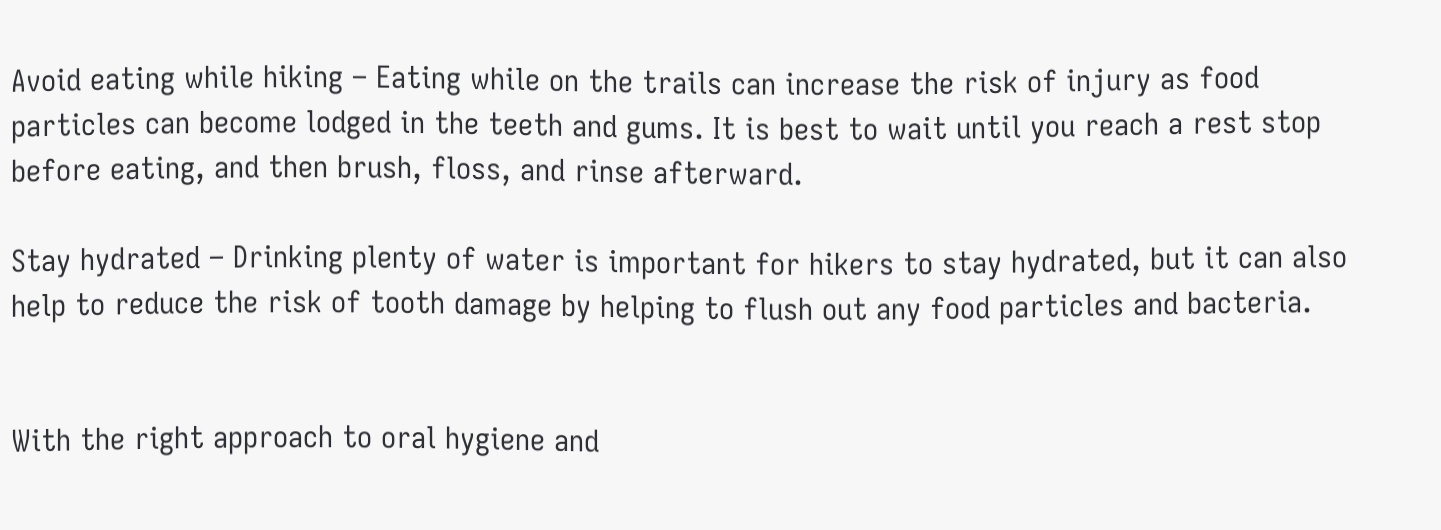Avoid eating while hiking – Eating while on the trails can increase the risk of injury as food particles can become lodged in the teeth and gums. It is best to wait until you reach a rest stop before eating, and then brush, floss, and rinse afterward.

Stay hydrated – Drinking plenty of water is important for hikers to stay hydrated, but it can also help to reduce the risk of tooth damage by helping to flush out any food particles and bacteria.


With the right approach to oral hygiene and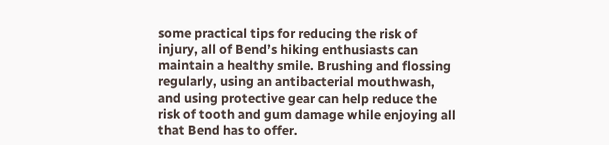some practical tips for reducing the risk of injury, all of Bend’s hiking enthusiasts can maintain a healthy smile. Brushing and flossing regularly, using an antibacterial mouthwash, and using protective gear can help reduce the risk of tooth and gum damage while enjoying all that Bend has to offer.